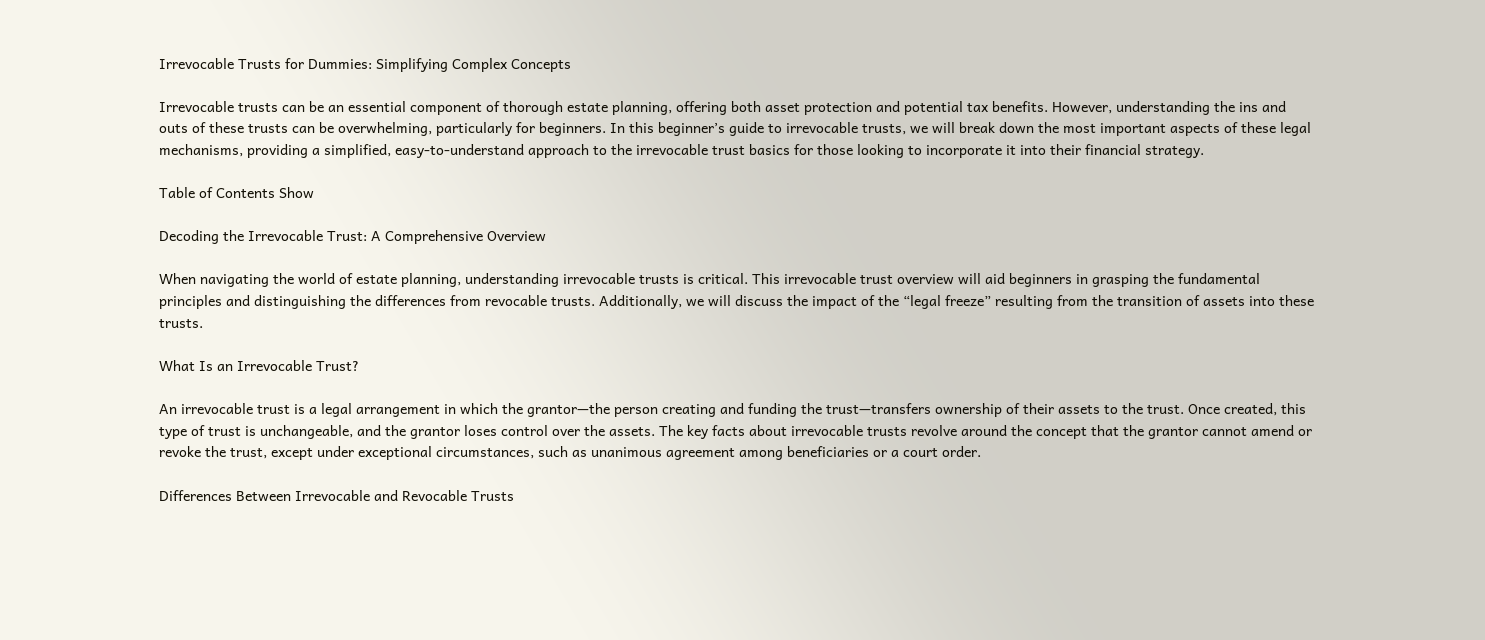Irrevocable Trusts for Dummies: Simplifying Complex Concepts

Irrevocable trusts can be an essential component of thorough estate planning, offering both asset protection and potential tax benefits. However, understanding the ins and outs of these trusts can be overwhelming, particularly for beginners. In this beginner’s guide to irrevocable trusts, we will break down the most important aspects of these legal mechanisms, providing a simplified, easy-to-understand approach to the irrevocable trust basics for those looking to incorporate it into their financial strategy.

Table of Contents Show

Decoding the Irrevocable Trust: A Comprehensive Overview

When navigating the world of estate planning, understanding irrevocable trusts is critical. This irrevocable trust overview will aid beginners in grasping the fundamental principles and distinguishing the differences from revocable trusts. Additionally, we will discuss the impact of the “legal freeze” resulting from the transition of assets into these trusts.

What Is an Irrevocable Trust?

An irrevocable trust is a legal arrangement in which the grantor—the person creating and funding the trust—transfers ownership of their assets to the trust. Once created, this type of trust is unchangeable, and the grantor loses control over the assets. The key facts about irrevocable trusts revolve around the concept that the grantor cannot amend or revoke the trust, except under exceptional circumstances, such as unanimous agreement among beneficiaries or a court order.

Differences Between Irrevocable and Revocable Trusts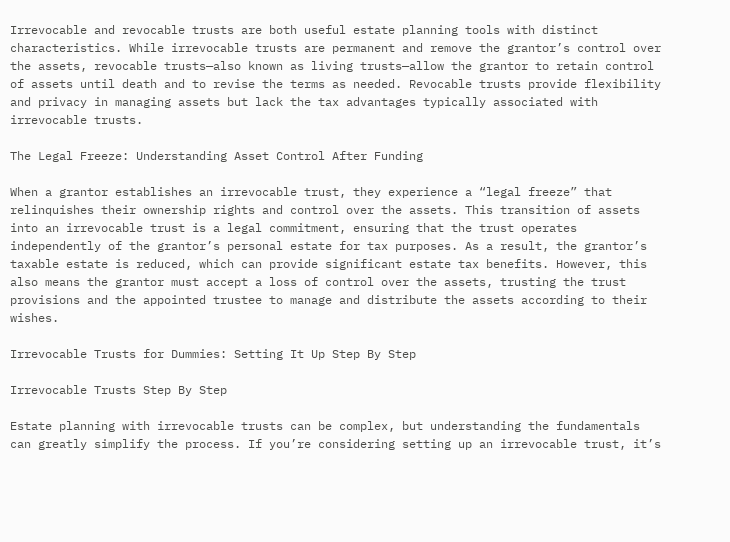Irrevocable and revocable trusts are both useful estate planning tools with distinct characteristics. While irrevocable trusts are permanent and remove the grantor’s control over the assets, revocable trusts—also known as living trusts—allow the grantor to retain control of assets until death and to revise the terms as needed. Revocable trusts provide flexibility and privacy in managing assets but lack the tax advantages typically associated with irrevocable trusts.

The Legal Freeze: Understanding Asset Control After Funding

When a grantor establishes an irrevocable trust, they experience a “legal freeze” that relinquishes their ownership rights and control over the assets. This transition of assets into an irrevocable trust is a legal commitment, ensuring that the trust operates independently of the grantor’s personal estate for tax purposes. As a result, the grantor’s taxable estate is reduced, which can provide significant estate tax benefits. However, this also means the grantor must accept a loss of control over the assets, trusting the trust provisions and the appointed trustee to manage and distribute the assets according to their wishes.

Irrevocable Trusts for Dummies: Setting It Up Step By Step

Irrevocable Trusts Step By Step

Estate planning with irrevocable trusts can be complex, but understanding the fundamentals can greatly simplify the process. If you’re considering setting up an irrevocable trust, it’s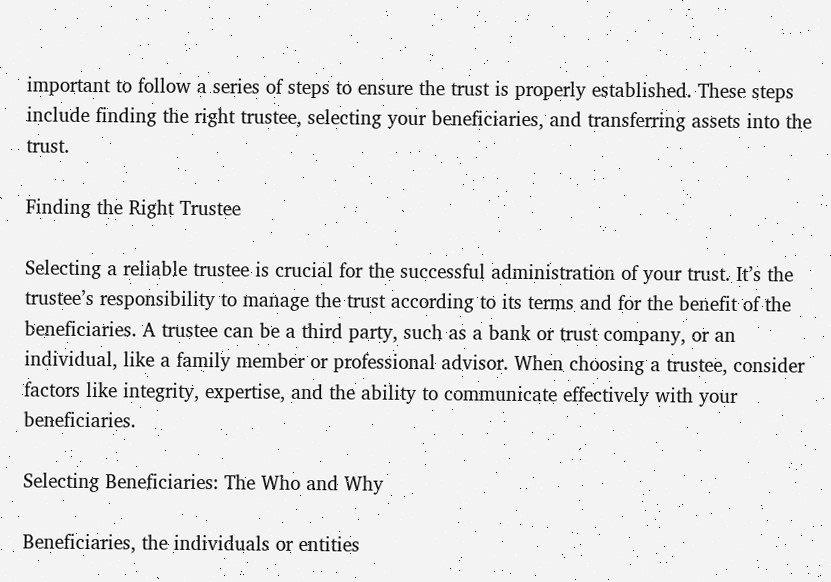important to follow a series of steps to ensure the trust is properly established. These steps include finding the right trustee, selecting your beneficiaries, and transferring assets into the trust.

Finding the Right Trustee

Selecting a reliable trustee is crucial for the successful administration of your trust. It’s the trustee’s responsibility to manage the trust according to its terms and for the benefit of the beneficiaries. A trustee can be a third party, such as a bank or trust company, or an individual, like a family member or professional advisor. When choosing a trustee, consider factors like integrity, expertise, and the ability to communicate effectively with your beneficiaries.

Selecting Beneficiaries: The Who and Why

Beneficiaries, the individuals or entities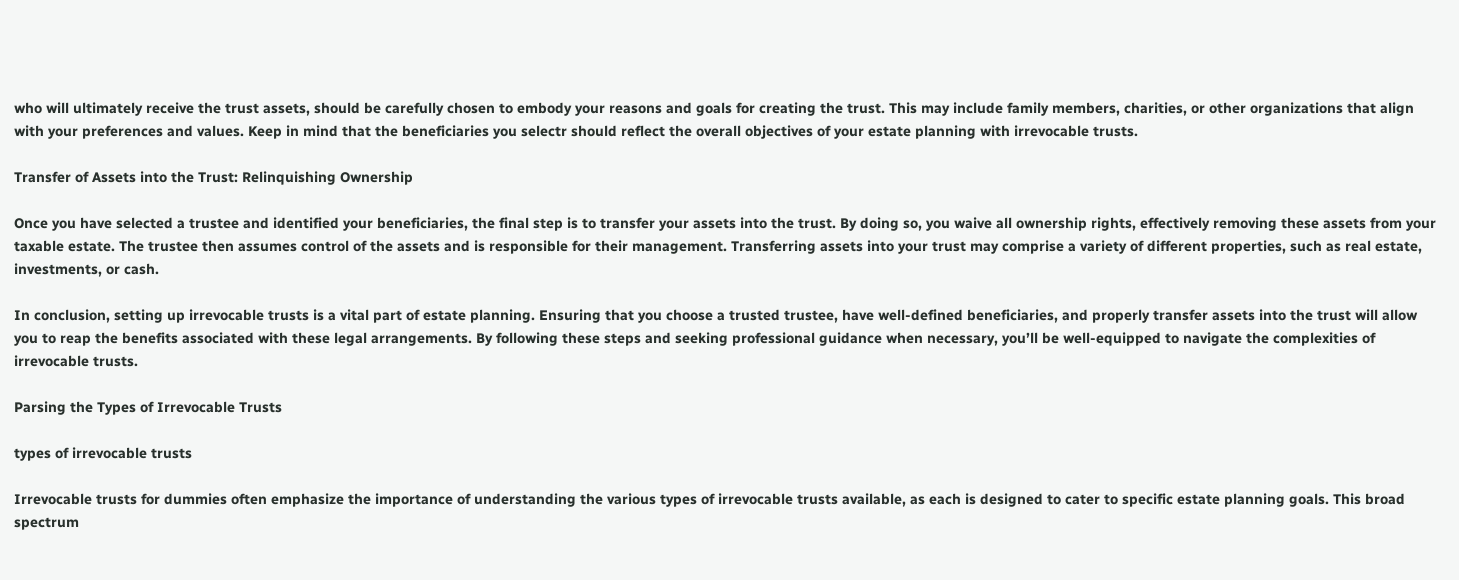who will ultimately receive the trust assets, should be carefully chosen to embody your reasons and goals for creating the trust. This may include family members, charities, or other organizations that align with your preferences and values. Keep in mind that the beneficiaries you selectr should reflect the overall objectives of your estate planning with irrevocable trusts.

Transfer of Assets into the Trust: Relinquishing Ownership

Once you have selected a trustee and identified your beneficiaries, the final step is to transfer your assets into the trust. By doing so, you waive all ownership rights, effectively removing these assets from your taxable estate. The trustee then assumes control of the assets and is responsible for their management. Transferring assets into your trust may comprise a variety of different properties, such as real estate, investments, or cash.

In conclusion, setting up irrevocable trusts is a vital part of estate planning. Ensuring that you choose a trusted trustee, have well-defined beneficiaries, and properly transfer assets into the trust will allow you to reap the benefits associated with these legal arrangements. By following these steps and seeking professional guidance when necessary, you’ll be well-equipped to navigate the complexities of irrevocable trusts.

Parsing the Types of Irrevocable Trusts

types of irrevocable trusts

Irrevocable trusts for dummies often emphasize the importance of understanding the various types of irrevocable trusts available, as each is designed to cater to specific estate planning goals. This broad spectrum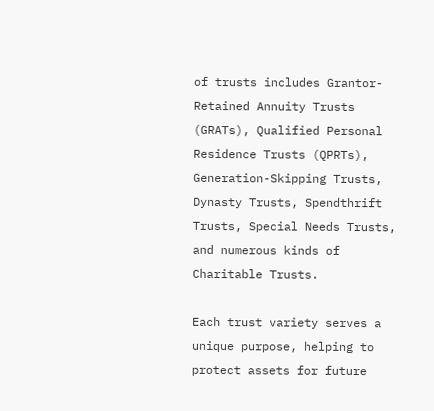of trusts includes Grantor-Retained Annuity Trusts (GRATs), Qualified Personal Residence Trusts (QPRTs), Generation-Skipping Trusts, Dynasty Trusts, Spendthrift Trusts, Special Needs Trusts, and numerous kinds of Charitable Trusts.

Each trust variety serves a unique purpose, helping to protect assets for future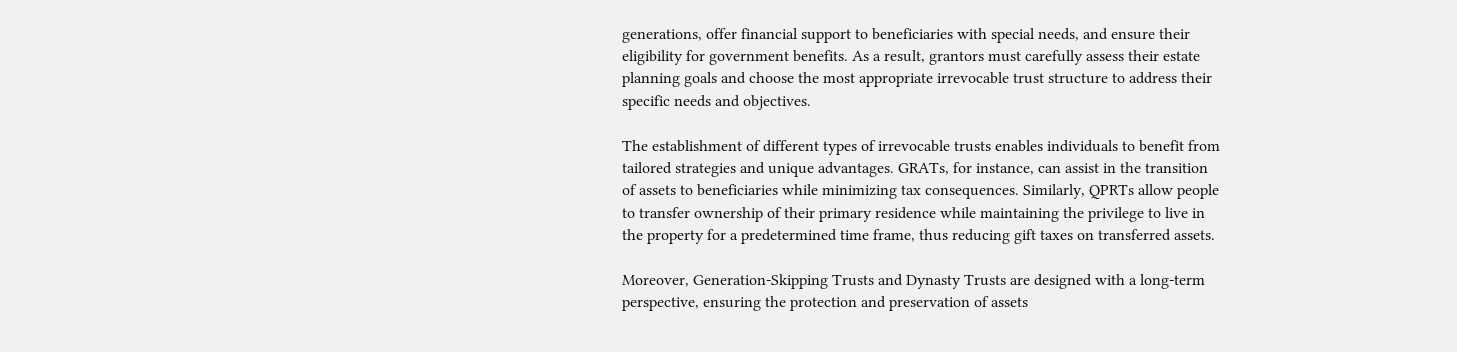generations, offer financial support to beneficiaries with special needs, and ensure their eligibility for government benefits. As a result, grantors must carefully assess their estate planning goals and choose the most appropriate irrevocable trust structure to address their specific needs and objectives.

The establishment of different types of irrevocable trusts enables individuals to benefit from tailored strategies and unique advantages. GRATs, for instance, can assist in the transition of assets to beneficiaries while minimizing tax consequences. Similarly, QPRTs allow people to transfer ownership of their primary residence while maintaining the privilege to live in the property for a predetermined time frame, thus reducing gift taxes on transferred assets.

Moreover, Generation-Skipping Trusts and Dynasty Trusts are designed with a long-term perspective, ensuring the protection and preservation of assets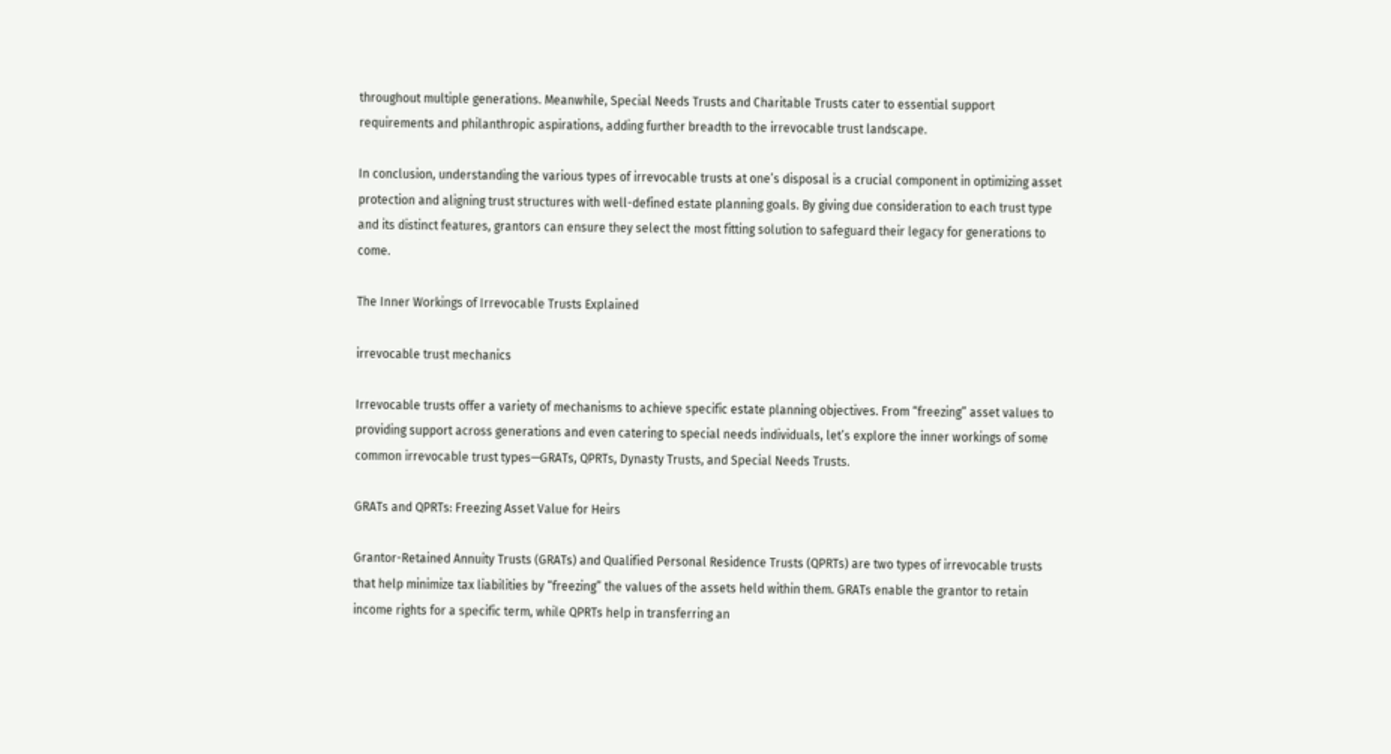throughout multiple generations. Meanwhile, Special Needs Trusts and Charitable Trusts cater to essential support requirements and philanthropic aspirations, adding further breadth to the irrevocable trust landscape.

In conclusion, understanding the various types of irrevocable trusts at one’s disposal is a crucial component in optimizing asset protection and aligning trust structures with well-defined estate planning goals. By giving due consideration to each trust type and its distinct features, grantors can ensure they select the most fitting solution to safeguard their legacy for generations to come.

The Inner Workings of Irrevocable Trusts Explained

irrevocable trust mechanics

Irrevocable trusts offer a variety of mechanisms to achieve specific estate planning objectives. From “freezing” asset values to providing support across generations and even catering to special needs individuals, let’s explore the inner workings of some common irrevocable trust types—GRATs, QPRTs, Dynasty Trusts, and Special Needs Trusts.

GRATs and QPRTs: Freezing Asset Value for Heirs

Grantor-Retained Annuity Trusts (GRATs) and Qualified Personal Residence Trusts (QPRTs) are two types of irrevocable trusts that help minimize tax liabilities by “freezing” the values of the assets held within them. GRATs enable the grantor to retain income rights for a specific term, while QPRTs help in transferring an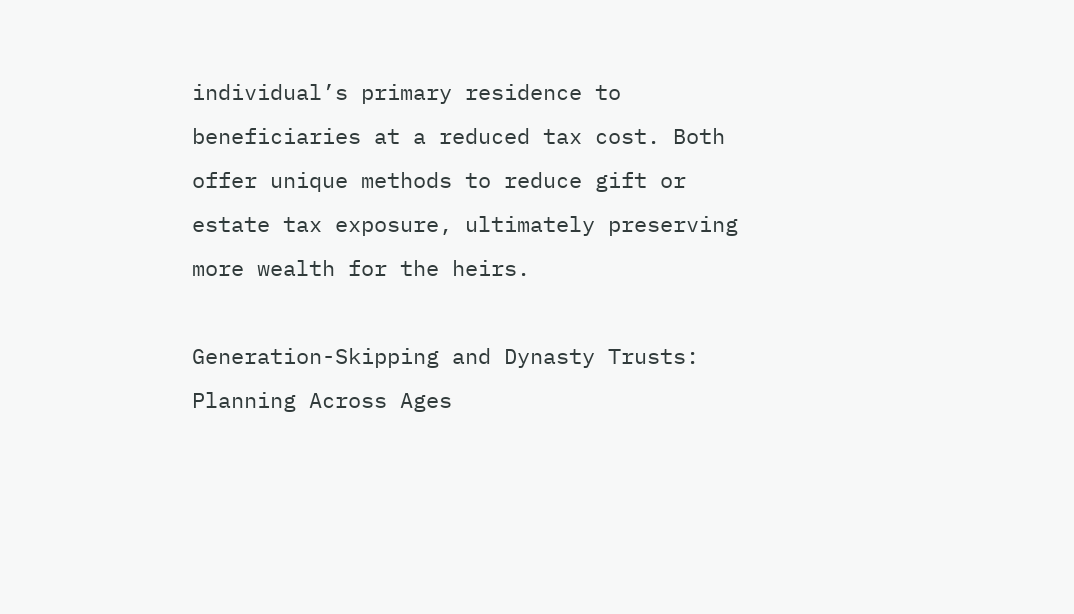individual’s primary residence to beneficiaries at a reduced tax cost. Both offer unique methods to reduce gift or estate tax exposure, ultimately preserving more wealth for the heirs.

Generation-Skipping and Dynasty Trusts: Planning Across Ages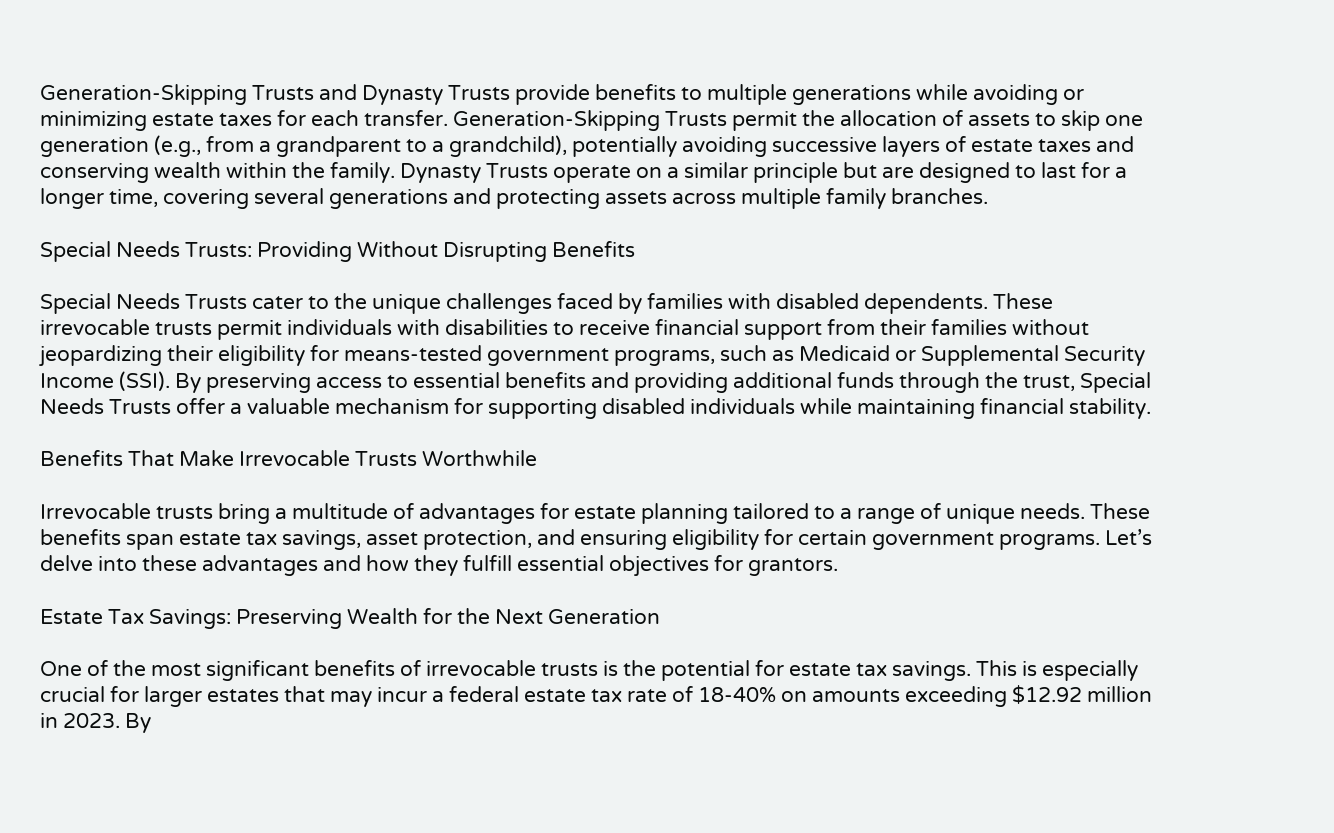Generation-Skipping Trusts and Dynasty Trusts provide benefits to multiple generations while avoiding or minimizing estate taxes for each transfer. Generation-Skipping Trusts permit the allocation of assets to skip one generation (e.g., from a grandparent to a grandchild), potentially avoiding successive layers of estate taxes and conserving wealth within the family. Dynasty Trusts operate on a similar principle but are designed to last for a longer time, covering several generations and protecting assets across multiple family branches.

Special Needs Trusts: Providing Without Disrupting Benefits

Special Needs Trusts cater to the unique challenges faced by families with disabled dependents. These irrevocable trusts permit individuals with disabilities to receive financial support from their families without jeopardizing their eligibility for means-tested government programs, such as Medicaid or Supplemental Security Income (SSI). By preserving access to essential benefits and providing additional funds through the trust, Special Needs Trusts offer a valuable mechanism for supporting disabled individuals while maintaining financial stability.

Benefits That Make Irrevocable Trusts Worthwhile

Irrevocable trusts bring a multitude of advantages for estate planning tailored to a range of unique needs. These benefits span estate tax savings, asset protection, and ensuring eligibility for certain government programs. Let’s delve into these advantages and how they fulfill essential objectives for grantors.

Estate Tax Savings: Preserving Wealth for the Next Generation

One of the most significant benefits of irrevocable trusts is the potential for estate tax savings. This is especially crucial for larger estates that may incur a federal estate tax rate of 18-40% on amounts exceeding $12.92 million in 2023. By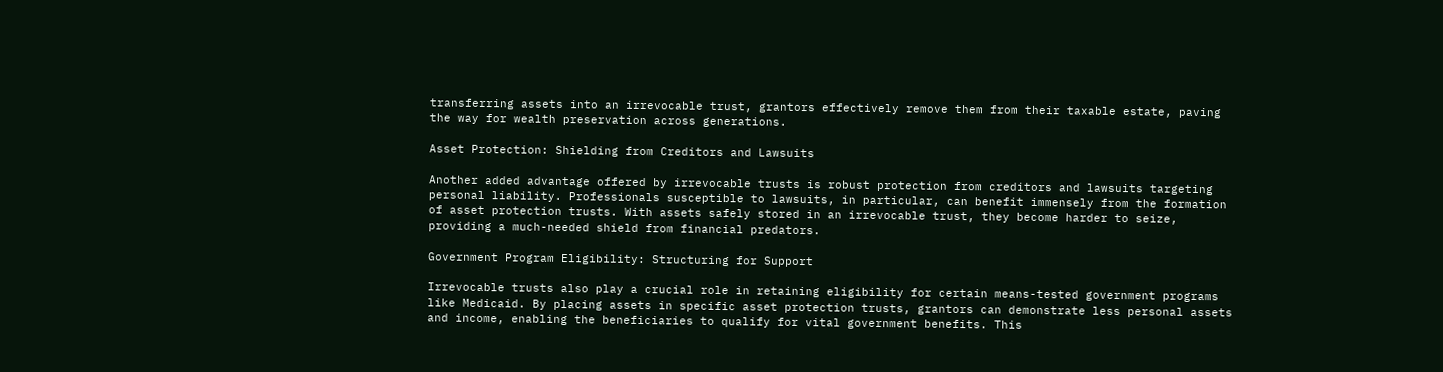transferring assets into an irrevocable trust, grantors effectively remove them from their taxable estate, paving the way for wealth preservation across generations.

Asset Protection: Shielding from Creditors and Lawsuits

Another added advantage offered by irrevocable trusts is robust protection from creditors and lawsuits targeting personal liability. Professionals susceptible to lawsuits, in particular, can benefit immensely from the formation of asset protection trusts. With assets safely stored in an irrevocable trust, they become harder to seize, providing a much-needed shield from financial predators.

Government Program Eligibility: Structuring for Support

Irrevocable trusts also play a crucial role in retaining eligibility for certain means-tested government programs like Medicaid. By placing assets in specific asset protection trusts, grantors can demonstrate less personal assets and income, enabling the beneficiaries to qualify for vital government benefits. This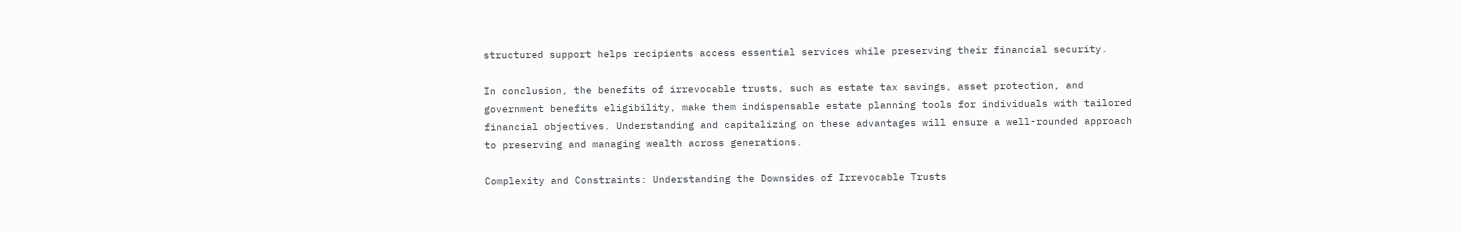structured support helps recipients access essential services while preserving their financial security.

In conclusion, the benefits of irrevocable trusts, such as estate tax savings, asset protection, and government benefits eligibility, make them indispensable estate planning tools for individuals with tailored financial objectives. Understanding and capitalizing on these advantages will ensure a well-rounded approach to preserving and managing wealth across generations.

Complexity and Constraints: Understanding the Downsides of Irrevocable Trusts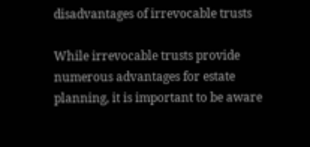disadvantages of irrevocable trusts

While irrevocable trusts provide numerous advantages for estate planning, it is important to be aware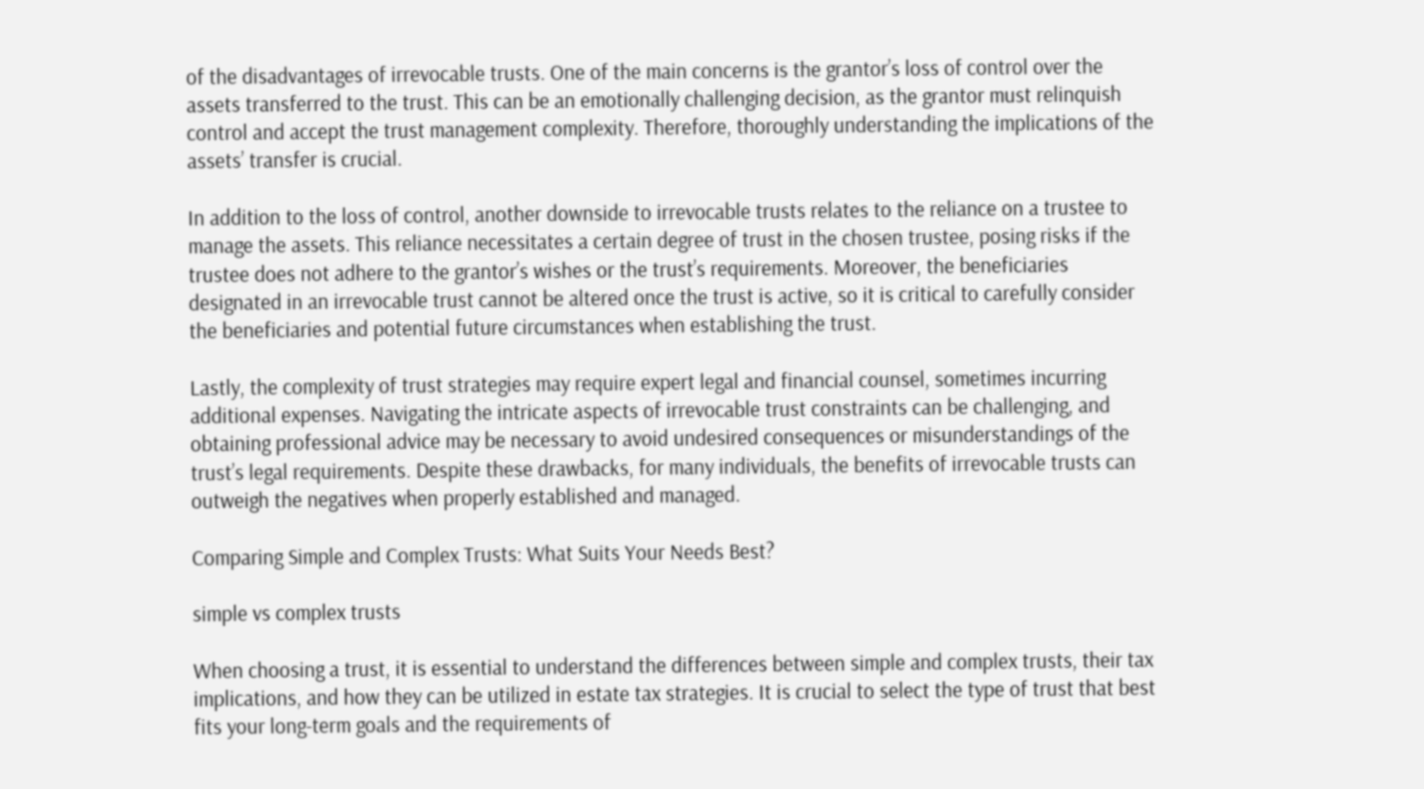of the disadvantages of irrevocable trusts. One of the main concerns is the grantor’s loss of control over the assets transferred to the trust. This can be an emotionally challenging decision, as the grantor must relinquish control and accept the trust management complexity. Therefore, thoroughly understanding the implications of the assets’ transfer is crucial.

In addition to the loss of control, another downside to irrevocable trusts relates to the reliance on a trustee to manage the assets. This reliance necessitates a certain degree of trust in the chosen trustee, posing risks if the trustee does not adhere to the grantor’s wishes or the trust’s requirements. Moreover, the beneficiaries designated in an irrevocable trust cannot be altered once the trust is active, so it is critical to carefully consider the beneficiaries and potential future circumstances when establishing the trust.

Lastly, the complexity of trust strategies may require expert legal and financial counsel, sometimes incurring additional expenses. Navigating the intricate aspects of irrevocable trust constraints can be challenging, and obtaining professional advice may be necessary to avoid undesired consequences or misunderstandings of the trust’s legal requirements. Despite these drawbacks, for many individuals, the benefits of irrevocable trusts can outweigh the negatives when properly established and managed.

Comparing Simple and Complex Trusts: What Suits Your Needs Best?

simple vs complex trusts

When choosing a trust, it is essential to understand the differences between simple and complex trusts, their tax implications, and how they can be utilized in estate tax strategies. It is crucial to select the type of trust that best fits your long-term goals and the requirements of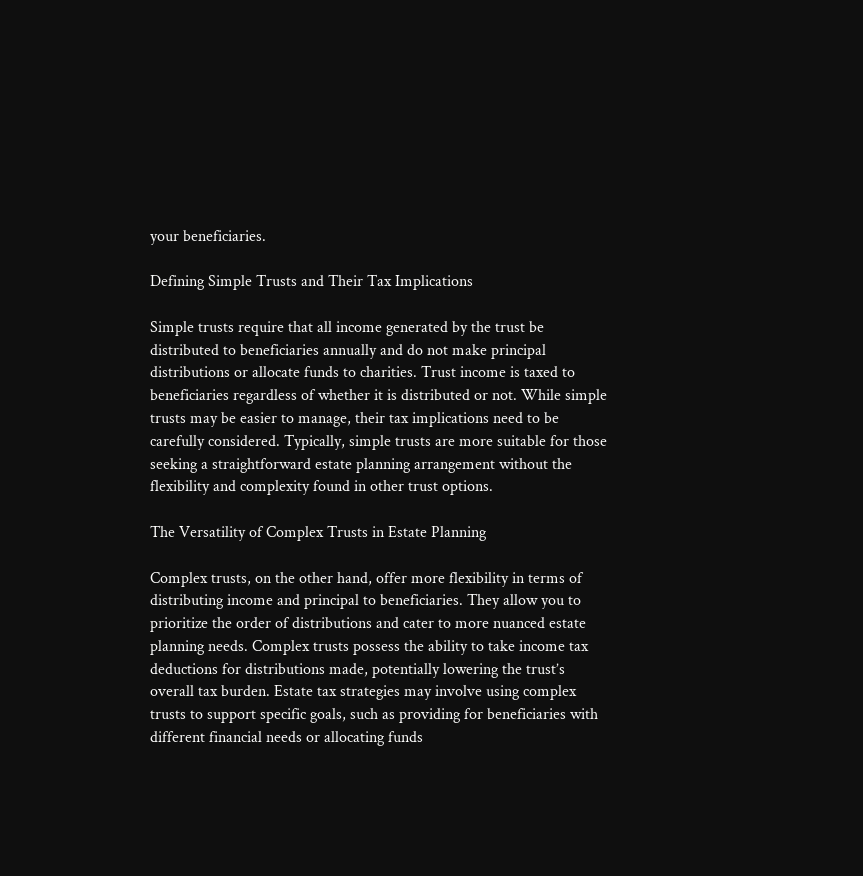your beneficiaries.

Defining Simple Trusts and Their Tax Implications

Simple trusts require that all income generated by the trust be distributed to beneficiaries annually and do not make principal distributions or allocate funds to charities. Trust income is taxed to beneficiaries regardless of whether it is distributed or not. While simple trusts may be easier to manage, their tax implications need to be carefully considered. Typically, simple trusts are more suitable for those seeking a straightforward estate planning arrangement without the flexibility and complexity found in other trust options.

The Versatility of Complex Trusts in Estate Planning

Complex trusts, on the other hand, offer more flexibility in terms of distributing income and principal to beneficiaries. They allow you to prioritize the order of distributions and cater to more nuanced estate planning needs. Complex trusts possess the ability to take income tax deductions for distributions made, potentially lowering the trust’s overall tax burden. Estate tax strategies may involve using complex trusts to support specific goals, such as providing for beneficiaries with different financial needs or allocating funds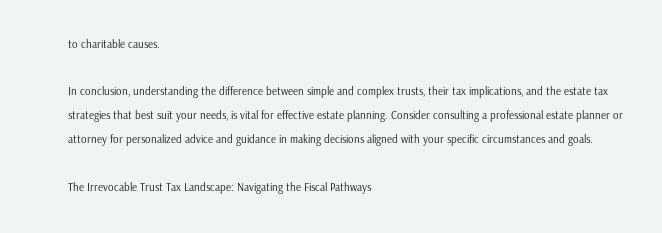to charitable causes.

In conclusion, understanding the difference between simple and complex trusts, their tax implications, and the estate tax strategies that best suit your needs, is vital for effective estate planning. Consider consulting a professional estate planner or attorney for personalized advice and guidance in making decisions aligned with your specific circumstances and goals.

The Irrevocable Trust Tax Landscape: Navigating the Fiscal Pathways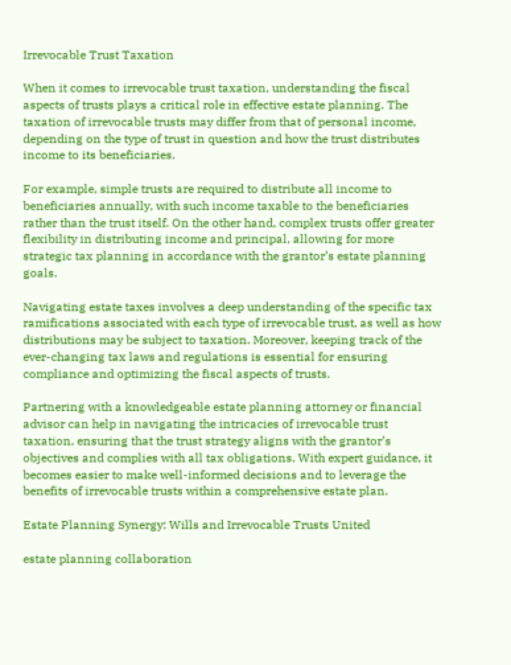Irrevocable Trust Taxation

When it comes to irrevocable trust taxation, understanding the fiscal aspects of trusts plays a critical role in effective estate planning. The taxation of irrevocable trusts may differ from that of personal income, depending on the type of trust in question and how the trust distributes income to its beneficiaries.

For example, simple trusts are required to distribute all income to beneficiaries annually, with such income taxable to the beneficiaries rather than the trust itself. On the other hand, complex trusts offer greater flexibility in distributing income and principal, allowing for more strategic tax planning in accordance with the grantor’s estate planning goals.

Navigating estate taxes involves a deep understanding of the specific tax ramifications associated with each type of irrevocable trust, as well as how distributions may be subject to taxation. Moreover, keeping track of the ever-changing tax laws and regulations is essential for ensuring compliance and optimizing the fiscal aspects of trusts.

Partnering with a knowledgeable estate planning attorney or financial advisor can help in navigating the intricacies of irrevocable trust taxation, ensuring that the trust strategy aligns with the grantor’s objectives and complies with all tax obligations. With expert guidance, it becomes easier to make well-informed decisions and to leverage the benefits of irrevocable trusts within a comprehensive estate plan.

Estate Planning Synergy: Wills and Irrevocable Trusts United

estate planning collaboration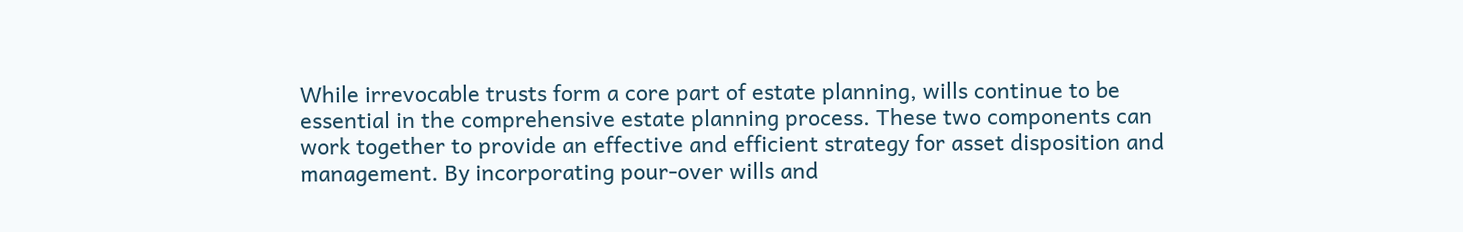While irrevocable trusts form a core part of estate planning, wills continue to be essential in the comprehensive estate planning process. These two components can work together to provide an effective and efficient strategy for asset disposition and management. By incorporating pour-over wills and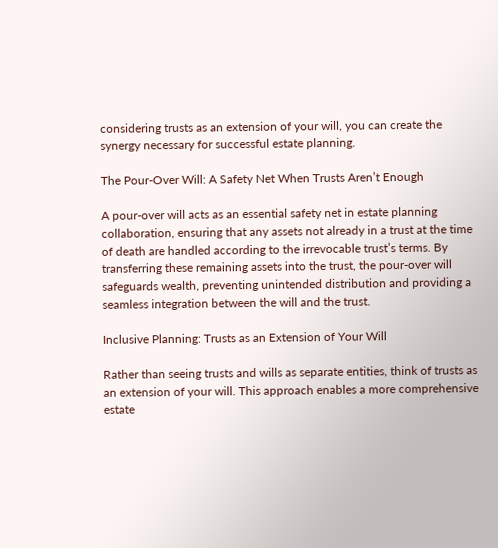considering trusts as an extension of your will, you can create the synergy necessary for successful estate planning.

The Pour-Over Will: A Safety Net When Trusts Aren’t Enough

A pour-over will acts as an essential safety net in estate planning collaboration, ensuring that any assets not already in a trust at the time of death are handled according to the irrevocable trust’s terms. By transferring these remaining assets into the trust, the pour-over will safeguards wealth, preventing unintended distribution and providing a seamless integration between the will and the trust.

Inclusive Planning: Trusts as an Extension of Your Will

Rather than seeing trusts and wills as separate entities, think of trusts as an extension of your will. This approach enables a more comprehensive estate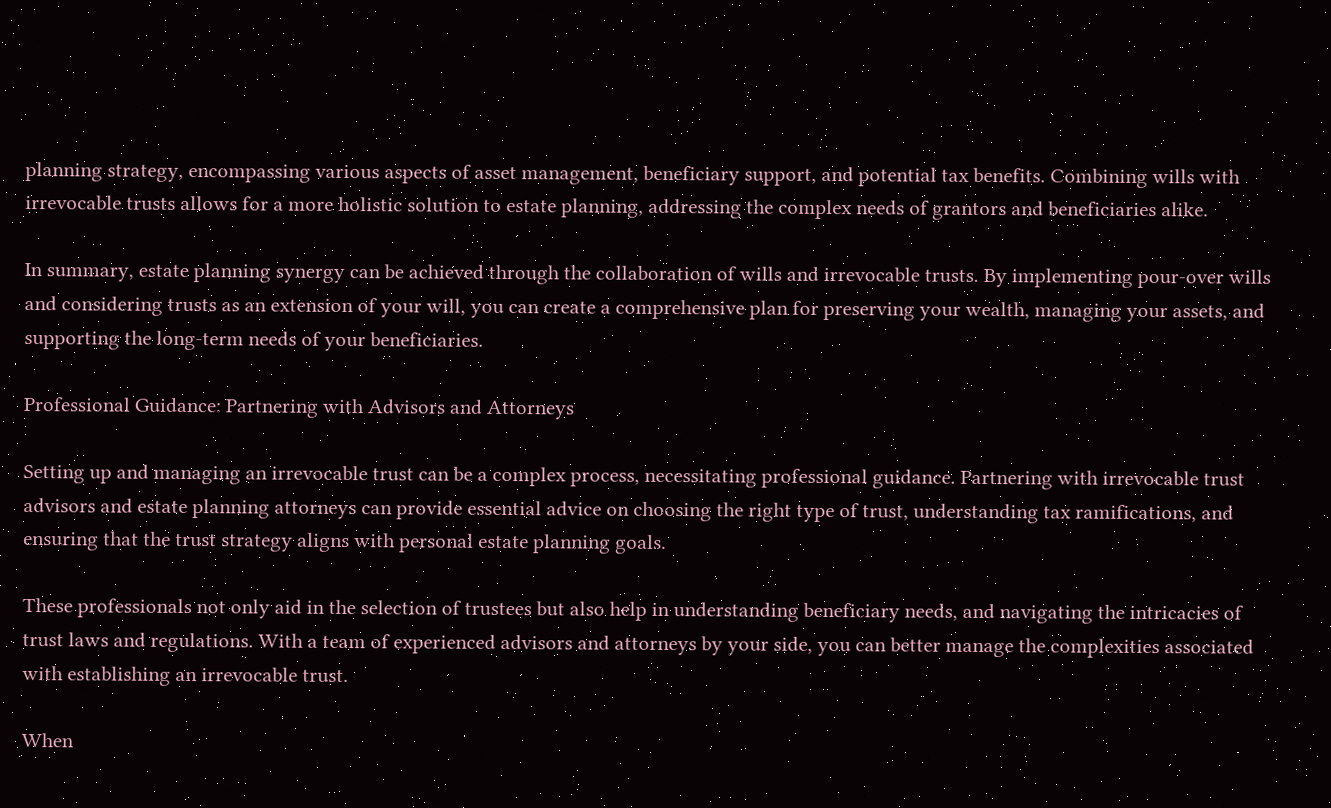planning strategy, encompassing various aspects of asset management, beneficiary support, and potential tax benefits. Combining wills with irrevocable trusts allows for a more holistic solution to estate planning, addressing the complex needs of grantors and beneficiaries alike.

In summary, estate planning synergy can be achieved through the collaboration of wills and irrevocable trusts. By implementing pour-over wills and considering trusts as an extension of your will, you can create a comprehensive plan for preserving your wealth, managing your assets, and supporting the long-term needs of your beneficiaries.

Professional Guidance: Partnering with Advisors and Attorneys

Setting up and managing an irrevocable trust can be a complex process, necessitating professional guidance. Partnering with irrevocable trust advisors and estate planning attorneys can provide essential advice on choosing the right type of trust, understanding tax ramifications, and ensuring that the trust strategy aligns with personal estate planning goals.

These professionals not only aid in the selection of trustees but also help in understanding beneficiary needs, and navigating the intricacies of trust laws and regulations. With a team of experienced advisors and attorneys by your side, you can better manage the complexities associated with establishing an irrevocable trust.

When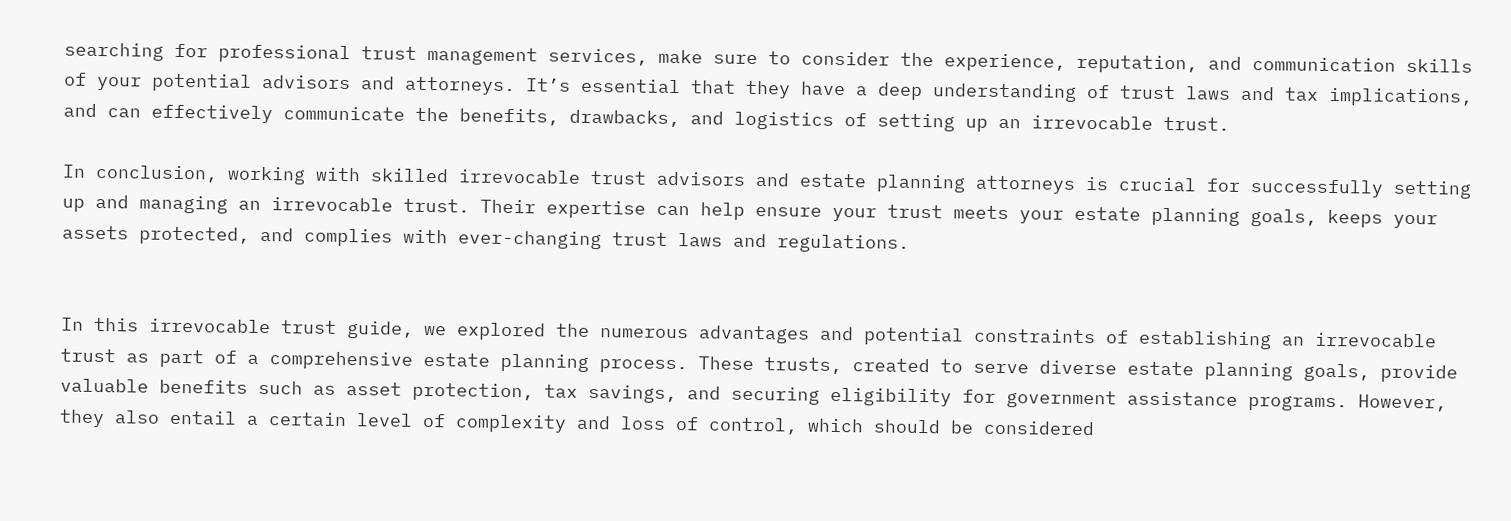searching for professional trust management services, make sure to consider the experience, reputation, and communication skills of your potential advisors and attorneys. It’s essential that they have a deep understanding of trust laws and tax implications, and can effectively communicate the benefits, drawbacks, and logistics of setting up an irrevocable trust.

In conclusion, working with skilled irrevocable trust advisors and estate planning attorneys is crucial for successfully setting up and managing an irrevocable trust. Their expertise can help ensure your trust meets your estate planning goals, keeps your assets protected, and complies with ever-changing trust laws and regulations.


In this irrevocable trust guide, we explored the numerous advantages and potential constraints of establishing an irrevocable trust as part of a comprehensive estate planning process. These trusts, created to serve diverse estate planning goals, provide valuable benefits such as asset protection, tax savings, and securing eligibility for government assistance programs. However, they also entail a certain level of complexity and loss of control, which should be considered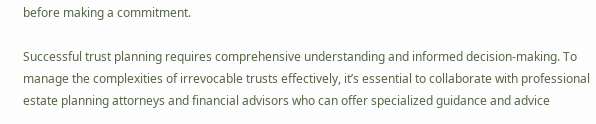before making a commitment.

Successful trust planning requires comprehensive understanding and informed decision-making. To manage the complexities of irrevocable trusts effectively, it’s essential to collaborate with professional estate planning attorneys and financial advisors who can offer specialized guidance and advice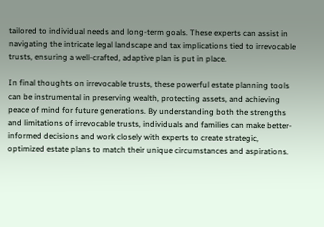tailored to individual needs and long-term goals. These experts can assist in navigating the intricate legal landscape and tax implications tied to irrevocable trusts, ensuring a well-crafted, adaptive plan is put in place.

In final thoughts on irrevocable trusts, these powerful estate planning tools can be instrumental in preserving wealth, protecting assets, and achieving peace of mind for future generations. By understanding both the strengths and limitations of irrevocable trusts, individuals and families can make better-informed decisions and work closely with experts to create strategic, optimized estate plans to match their unique circumstances and aspirations.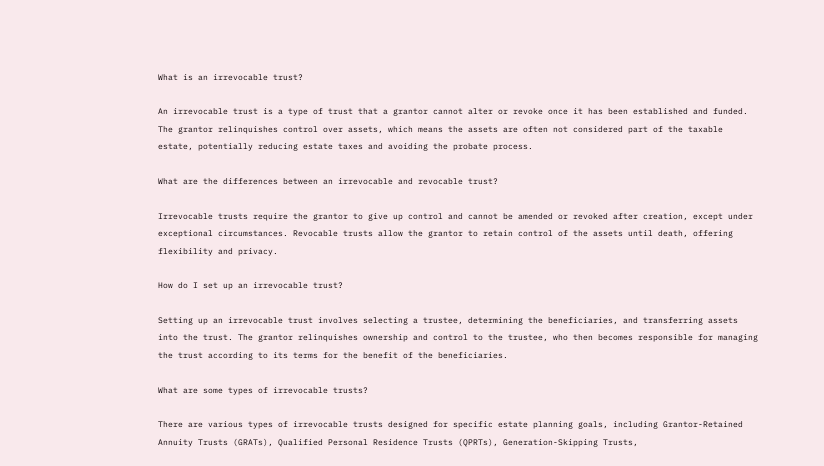What is an irrevocable trust?

An irrevocable trust is a type of trust that a grantor cannot alter or revoke once it has been established and funded. The grantor relinquishes control over assets, which means the assets are often not considered part of the taxable estate, potentially reducing estate taxes and avoiding the probate process.

What are the differences between an irrevocable and revocable trust?

Irrevocable trusts require the grantor to give up control and cannot be amended or revoked after creation, except under exceptional circumstances. Revocable trusts allow the grantor to retain control of the assets until death, offering flexibility and privacy.

How do I set up an irrevocable trust?

Setting up an irrevocable trust involves selecting a trustee, determining the beneficiaries, and transferring assets into the trust. The grantor relinquishes ownership and control to the trustee, who then becomes responsible for managing the trust according to its terms for the benefit of the beneficiaries.

What are some types of irrevocable trusts?

There are various types of irrevocable trusts designed for specific estate planning goals, including Grantor-Retained Annuity Trusts (GRATs), Qualified Personal Residence Trusts (QPRTs), Generation-Skipping Trusts,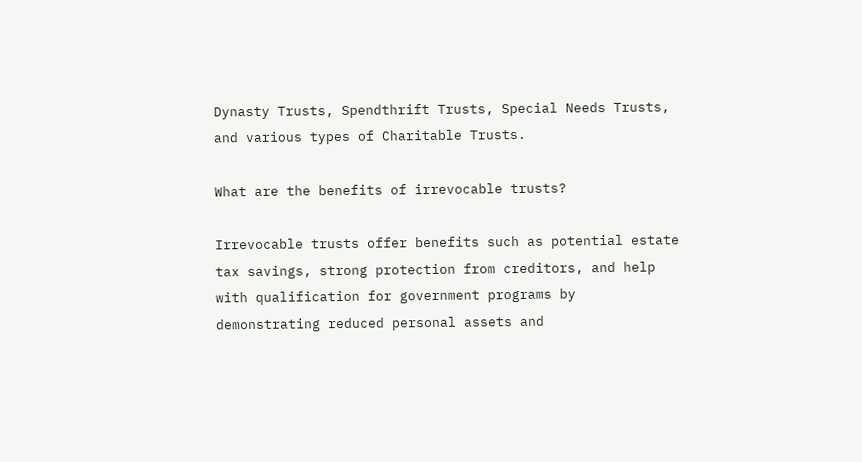Dynasty Trusts, Spendthrift Trusts, Special Needs Trusts, and various types of Charitable Trusts.

What are the benefits of irrevocable trusts?

Irrevocable trusts offer benefits such as potential estate tax savings, strong protection from creditors, and help with qualification for government programs by demonstrating reduced personal assets and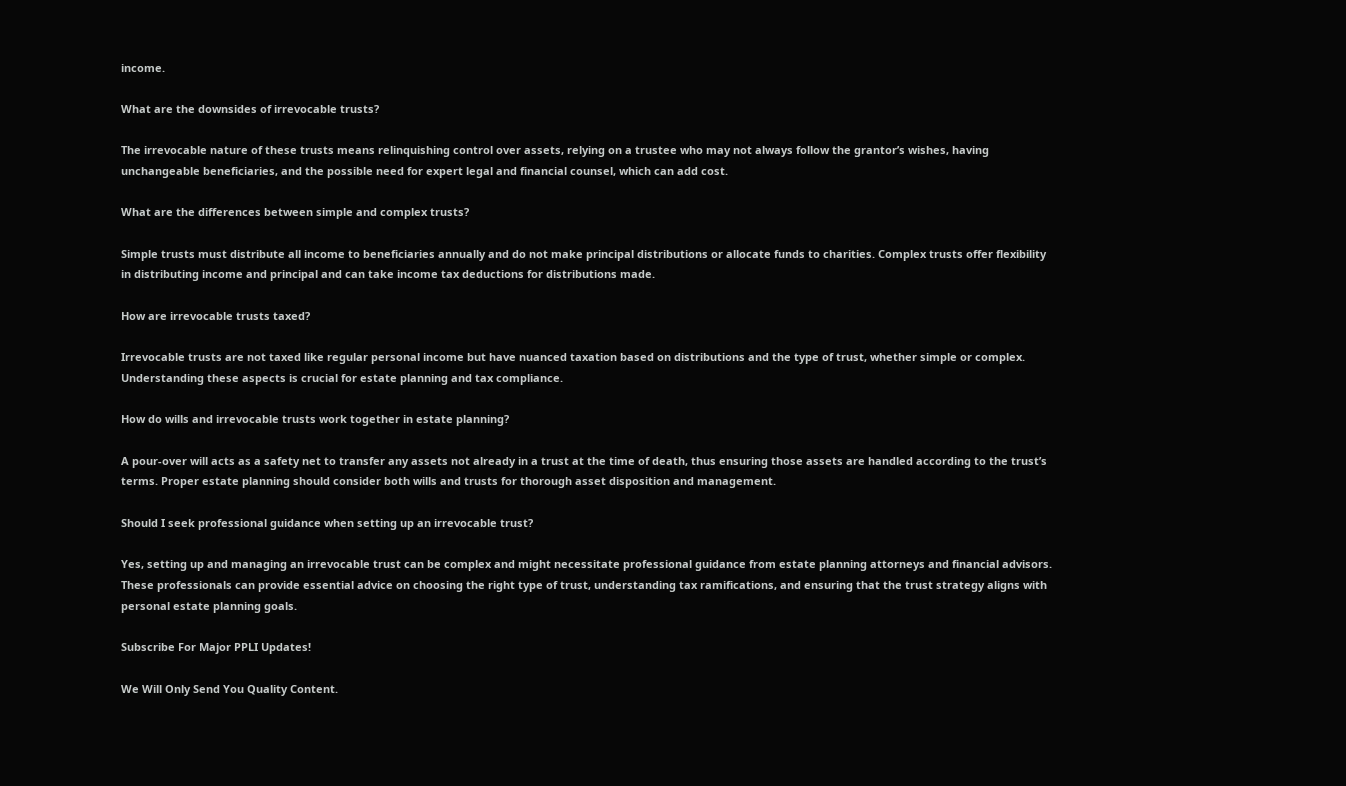income.

What are the downsides of irrevocable trusts?

The irrevocable nature of these trusts means relinquishing control over assets, relying on a trustee who may not always follow the grantor’s wishes, having unchangeable beneficiaries, and the possible need for expert legal and financial counsel, which can add cost.

What are the differences between simple and complex trusts?

Simple trusts must distribute all income to beneficiaries annually and do not make principal distributions or allocate funds to charities. Complex trusts offer flexibility in distributing income and principal and can take income tax deductions for distributions made.

How are irrevocable trusts taxed?

Irrevocable trusts are not taxed like regular personal income but have nuanced taxation based on distributions and the type of trust, whether simple or complex. Understanding these aspects is crucial for estate planning and tax compliance.

How do wills and irrevocable trusts work together in estate planning?

A pour-over will acts as a safety net to transfer any assets not already in a trust at the time of death, thus ensuring those assets are handled according to the trust’s terms. Proper estate planning should consider both wills and trusts for thorough asset disposition and management.

Should I seek professional guidance when setting up an irrevocable trust?

Yes, setting up and managing an irrevocable trust can be complex and might necessitate professional guidance from estate planning attorneys and financial advisors. These professionals can provide essential advice on choosing the right type of trust, understanding tax ramifications, and ensuring that the trust strategy aligns with personal estate planning goals.

Subscribe For Major PPLI Updates!

We Will Only Send You Quality Content.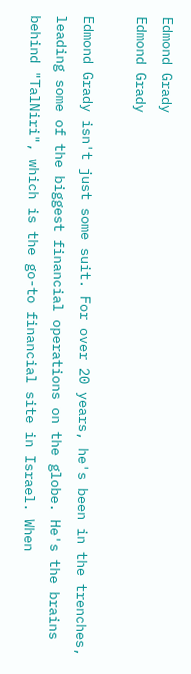Edmond Grady
Edmond Grady

Edmond Grady isn't just some suit. For over 20 years, he's been in the trenches, leading some of the biggest financial operations on the globe. He's the brains behind "TalNiri", which is the go-to financial site in Israel. When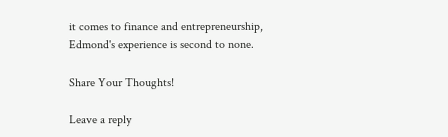it comes to finance and entrepreneurship, Edmond's experience is second to none.

Share Your Thoughts!

Leave a reply